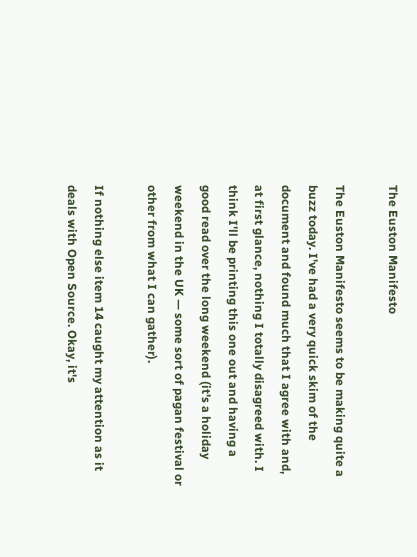The Euston Manifesto

The Euston Manifesto seems to be making quite a buzz today. I've had a very quick skim of the document and found much that I agree with and, at first glance, nothing I totally disagreed with. I think I'll be printing this one out and having a good read over the long weekend (it's a holiday weekend in the UK — some sort of pagan festival or other from what I can gather).

If nothing else item 14 caught my attention as it deals with Open Source. Okay, it's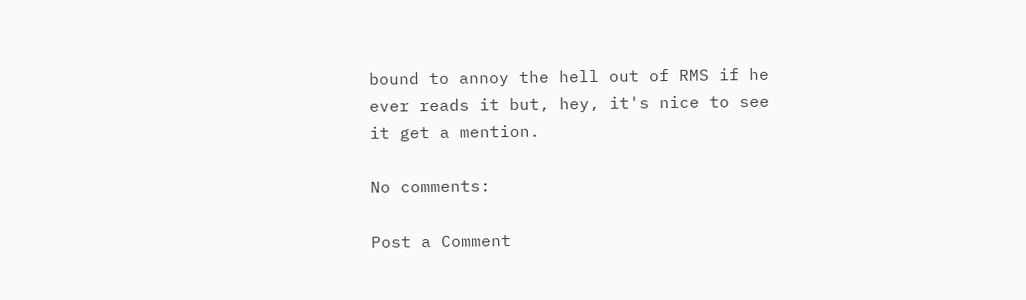bound to annoy the hell out of RMS if he ever reads it but, hey, it's nice to see it get a mention.

No comments:

Post a Comment